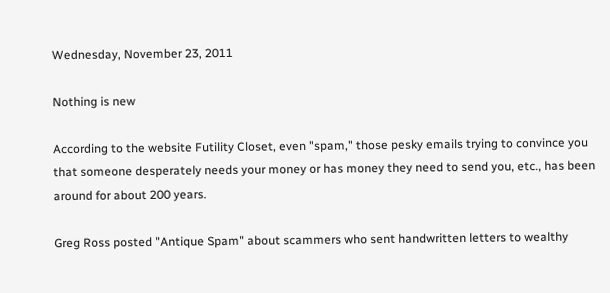Wednesday, November 23, 2011

Nothing is new

According to the website Futility Closet, even "spam," those pesky emails trying to convince you that someone desperately needs your money or has money they need to send you, etc., has been around for about 200 years.

Greg Ross posted "Antique Spam" about scammers who sent handwritten letters to wealthy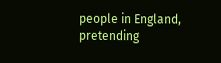people in England, pretending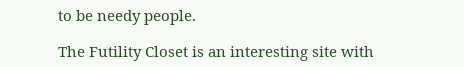to be needy people.

The Futility Closet is an interesting site with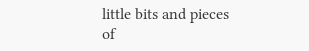little bits and pieces of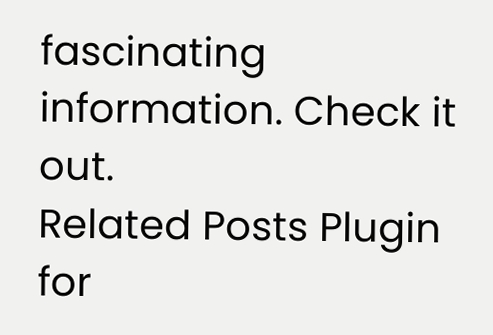fascinating information. Check it out.
Related Posts Plugin for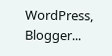WordPress, Blogger...